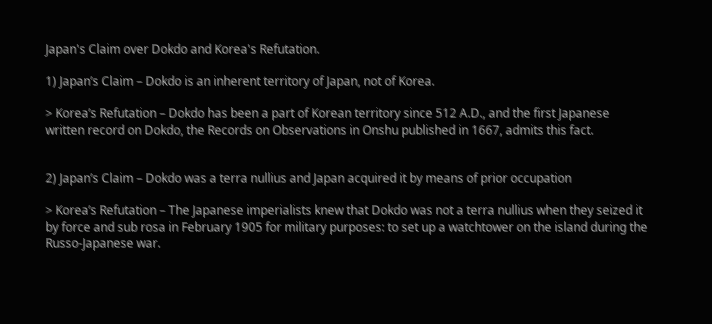Japan's Claim over Dokdo and Korea's Refutation.

1) Japan’s Claim – Dokdo is an inherent territory of Japan, not of Korea.

> Korea’s Refutation – Dokdo has been a part of Korean territory since 512 A.D., and the first Japanese written record on Dokdo, the Records on Observations in Onshu published in 1667, admits this fact.


2) Japan’s Claim – Dokdo was a terra nullius and Japan acquired it by means of prior occupation

> Korea’s Refutation – The Japanese imperialists knew that Dokdo was not a terra nullius when they seized it by force and sub rosa in February 1905 for military purposes: to set up a watchtower on the island during the Russo-Japanese war.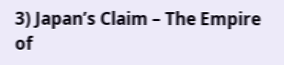3) Japan’s Claim – The Empire of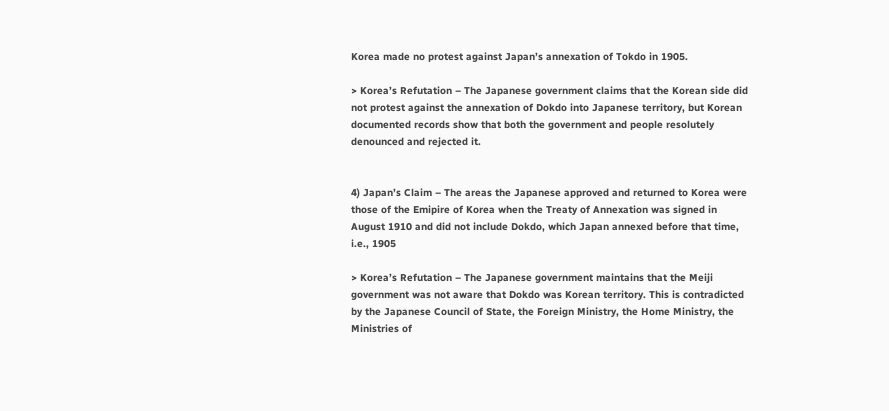Korea made no protest against Japan’s annexation of Tokdo in 1905.

> Korea’s Refutation – The Japanese government claims that the Korean side did not protest against the annexation of Dokdo into Japanese territory, but Korean documented records show that both the government and people resolutely denounced and rejected it.


4) Japan’s Claim – The areas the Japanese approved and returned to Korea were those of the Emipire of Korea when the Treaty of Annexation was signed in August 1910 and did not include Dokdo, which Japan annexed before that time, i.e., 1905

> Korea’s Refutation – The Japanese government maintains that the Meiji government was not aware that Dokdo was Korean territory. This is contradicted by the Japanese Council of State, the Foreign Ministry, the Home Ministry, the Ministries of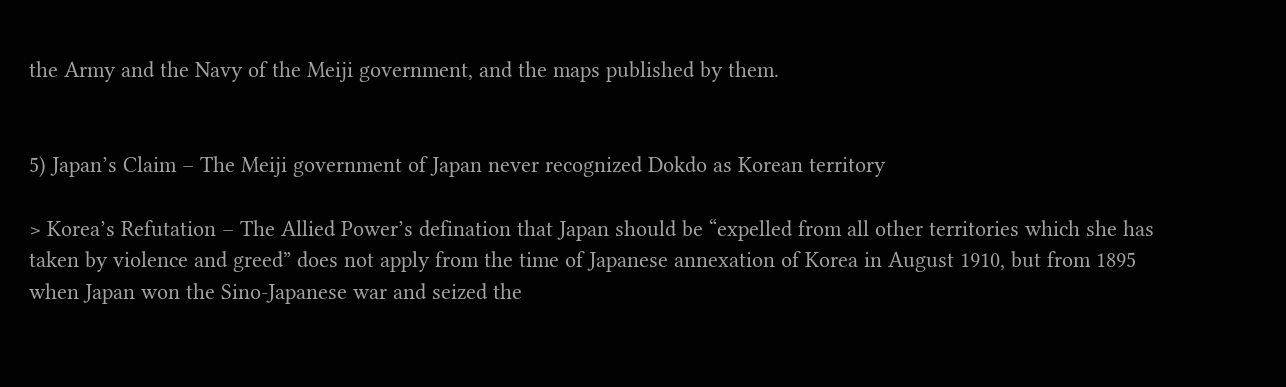the Army and the Navy of the Meiji government, and the maps published by them.


5) Japan’s Claim – The Meiji government of Japan never recognized Dokdo as Korean territory

> Korea’s Refutation – The Allied Power’s defination that Japan should be “expelled from all other territories which she has taken by violence and greed” does not apply from the time of Japanese annexation of Korea in August 1910, but from 1895 when Japan won the Sino-Japanese war and seized the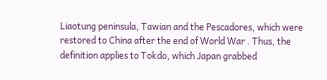Liaotung peninsula, Tawian and the Pescadores, which were restored to China after the end of World War . Thus, the definition applies to Tokdo, which Japan grabbed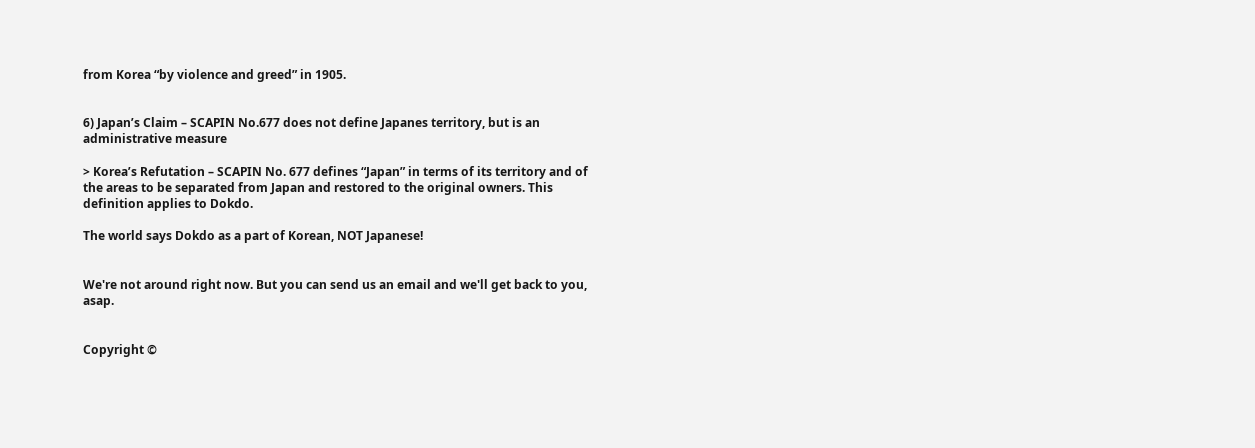from Korea “by violence and greed” in 1905.


6) Japan’s Claim – SCAPIN No.677 does not define Japanes territory, but is an administrative measure

> Korea’s Refutation – SCAPIN No. 677 defines “Japan” in terms of its territory and of the areas to be separated from Japan and restored to the original owners. This definition applies to Dokdo.

The world says Dokdo as a part of Korean, NOT Japanese!


We're not around right now. But you can send us an email and we'll get back to you, asap.


Copyright ©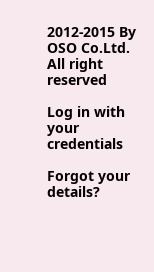2012-2015 By OSO Co.Ltd. All right reserved

Log in with your credentials

Forgot your details?